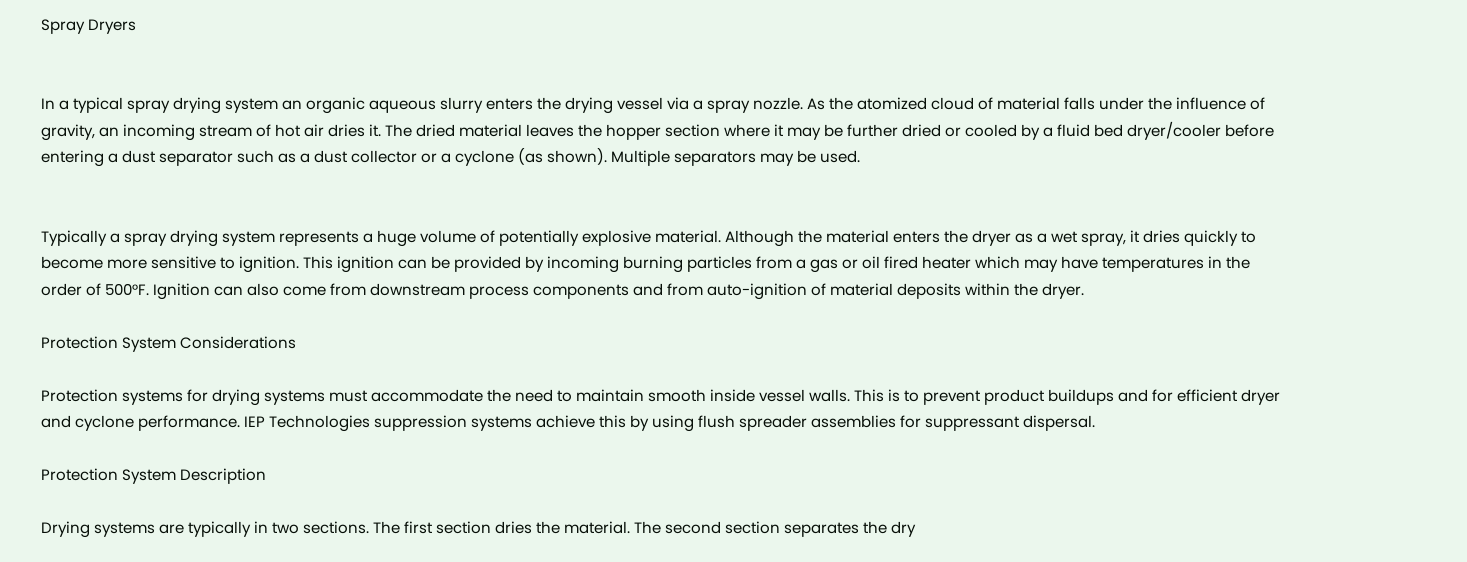Spray Dryers


In a typical spray drying system an organic aqueous slurry enters the drying vessel via a spray nozzle. As the atomized cloud of material falls under the influence of gravity, an incoming stream of hot air dries it. The dried material leaves the hopper section where it may be further dried or cooled by a fluid bed dryer/cooler before entering a dust separator such as a dust collector or a cyclone (as shown). Multiple separators may be used.


Typically a spray drying system represents a huge volume of potentially explosive material. Although the material enters the dryer as a wet spray, it dries quickly to become more sensitive to ignition. This ignition can be provided by incoming burning particles from a gas or oil fired heater which may have temperatures in the order of 500°F. Ignition can also come from downstream process components and from auto-ignition of material deposits within the dryer.

Protection System Considerations

Protection systems for drying systems must accommodate the need to maintain smooth inside vessel walls. This is to prevent product buildups and for efficient dryer and cyclone performance. IEP Technologies suppression systems achieve this by using flush spreader assemblies for suppressant dispersal.

Protection System Description

Drying systems are typically in two sections. The first section dries the material. The second section separates the dry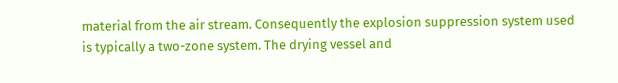material from the air stream. Consequently the explosion suppression system used is typically a two-zone system. The drying vessel and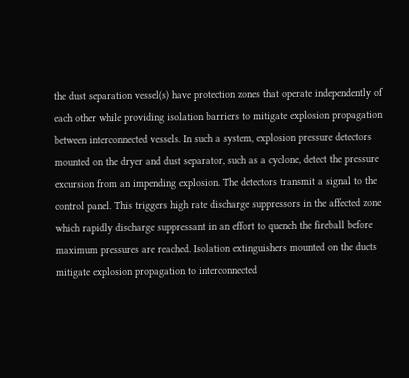the dust separation vessel(s) have protection zones that operate independently of each other while providing isolation barriers to mitigate explosion propagation between interconnected vessels. In such a system, explosion pressure detectors mounted on the dryer and dust separator, such as a cyclone, detect the pressure excursion from an impending explosion. The detectors transmit a signal to the control panel. This triggers high rate discharge suppressors in the affected zone which rapidly discharge suppressant in an effort to quench the fireball before maximum pressures are reached. Isolation extinguishers mounted on the ducts mitigate explosion propagation to interconnected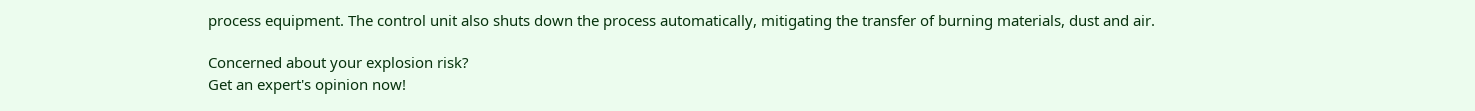process equipment. The control unit also shuts down the process automatically, mitigating the transfer of burning materials, dust and air.

Concerned about your explosion risk?
Get an expert's opinion now!